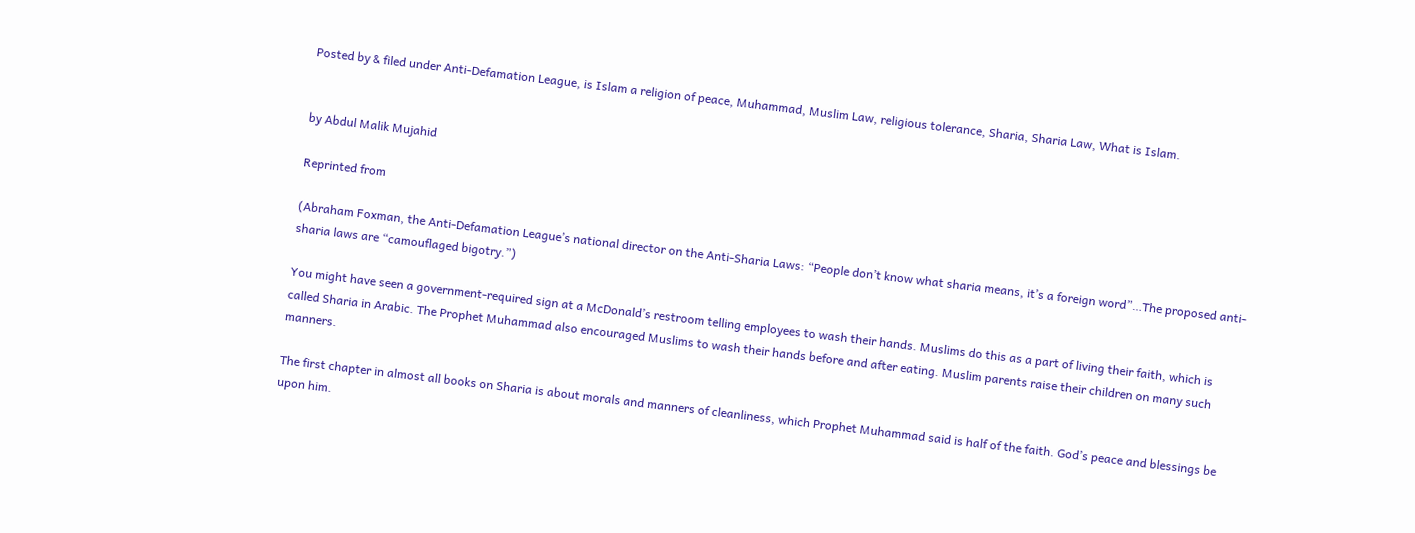Posted by & filed under Anti-Defamation League, is Islam a religion of peace, Muhammad, Muslim Law, religious tolerance, Sharia, Sharia Law, What is Islam.


by Abdul Malik Mujahid

Reprinted from

(Abraham Foxman, the Anti-Defamation League’s national director on the Anti-Sharia Laws: “People don’t know what sharia means, it’s a foreign word”…The proposed anti-sharia laws are “camouflaged bigotry.”)

You might have seen a government-required sign at a McDonald’s restroom telling employees to wash their hands. Muslims do this as a part of living their faith, which is called Sharia in Arabic. The Prophet Muhammad also encouraged Muslims to wash their hands before and after eating. Muslim parents raise their children on many such manners.

The first chapter in almost all books on Sharia is about morals and manners of cleanliness, which Prophet Muhammad said is half of the faith. God’s peace and blessings be upon him.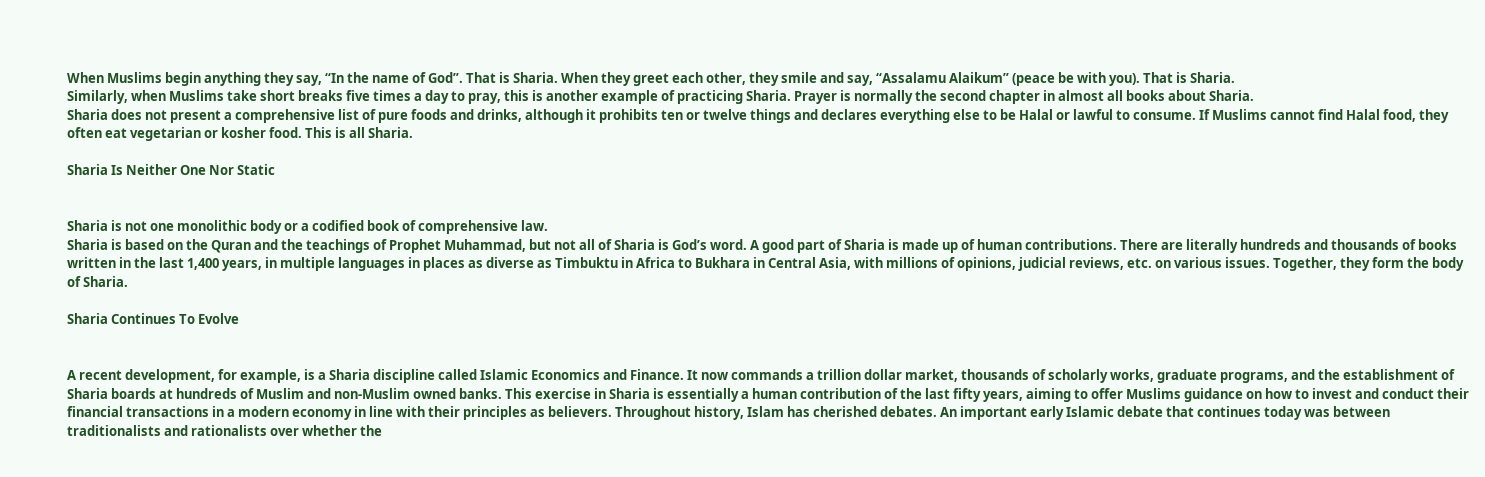When Muslims begin anything they say, “In the name of God”. That is Sharia. When they greet each other, they smile and say, “Assalamu Alaikum” (peace be with you). That is Sharia.
Similarly, when Muslims take short breaks five times a day to pray, this is another example of practicing Sharia. Prayer is normally the second chapter in almost all books about Sharia.
Sharia does not present a comprehensive list of pure foods and drinks, although it prohibits ten or twelve things and declares everything else to be Halal or lawful to consume. If Muslims cannot find Halal food, they often eat vegetarian or kosher food. This is all Sharia.

Sharia Is Neither One Nor Static


Sharia is not one monolithic body or a codified book of comprehensive law.
Sharia is based on the Quran and the teachings of Prophet Muhammad, but not all of Sharia is God’s word. A good part of Sharia is made up of human contributions. There are literally hundreds and thousands of books written in the last 1,400 years, in multiple languages in places as diverse as Timbuktu in Africa to Bukhara in Central Asia, with millions of opinions, judicial reviews, etc. on various issues. Together, they form the body of Sharia.

Sharia Continues To Evolve


A recent development, for example, is a Sharia discipline called Islamic Economics and Finance. It now commands a trillion dollar market, thousands of scholarly works, graduate programs, and the establishment of Sharia boards at hundreds of Muslim and non-Muslim owned banks. This exercise in Sharia is essentially a human contribution of the last fifty years, aiming to offer Muslims guidance on how to invest and conduct their financial transactions in a modern economy in line with their principles as believers. Throughout history, Islam has cherished debates. An important early Islamic debate that continues today was between traditionalists and rationalists over whether the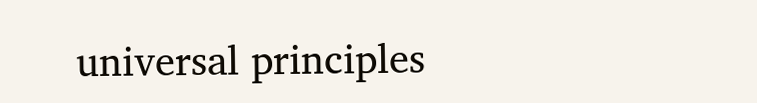universal principles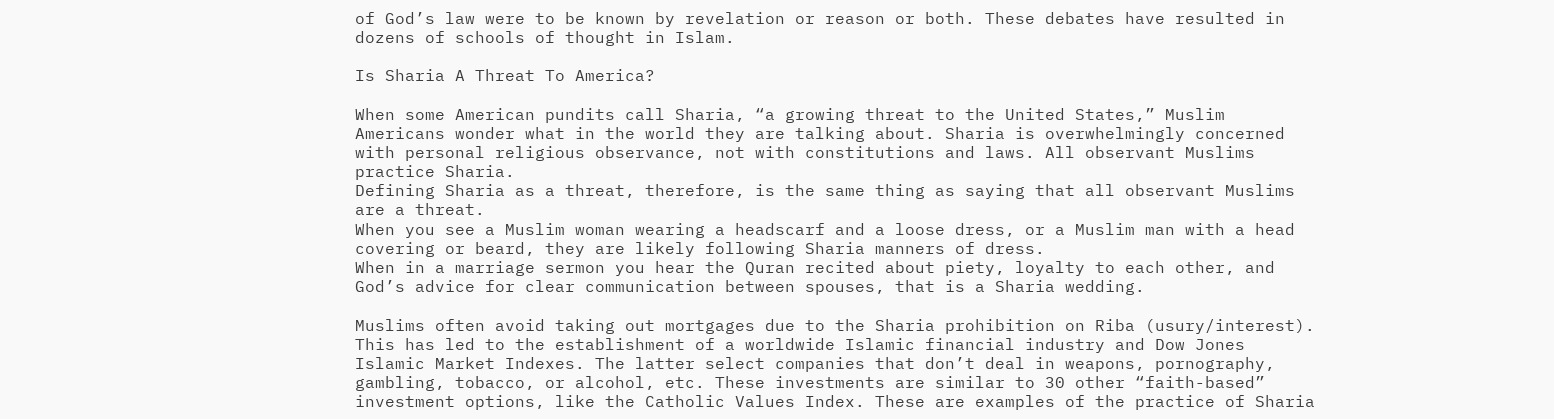of God’s law were to be known by revelation or reason or both. These debates have resulted in dozens of schools of thought in Islam.

Is Sharia A Threat To America?

When some American pundits call Sharia, “a growing threat to the United States,” Muslim Americans wonder what in the world they are talking about. Sharia is overwhelmingly concerned with personal religious observance, not with constitutions and laws. All observant Muslims practice Sharia.
Defining Sharia as a threat, therefore, is the same thing as saying that all observant Muslims are a threat.
When you see a Muslim woman wearing a headscarf and a loose dress, or a Muslim man with a head covering or beard, they are likely following Sharia manners of dress.
When in a marriage sermon you hear the Quran recited about piety, loyalty to each other, and God’s advice for clear communication between spouses, that is a Sharia wedding.

Muslims often avoid taking out mortgages due to the Sharia prohibition on Riba (usury/interest). This has led to the establishment of a worldwide Islamic financial industry and Dow Jones Islamic Market Indexes. The latter select companies that don’t deal in weapons, pornography, gambling, tobacco, or alcohol, etc. These investments are similar to 30 other “faith-based” investment options, like the Catholic Values Index. These are examples of the practice of Sharia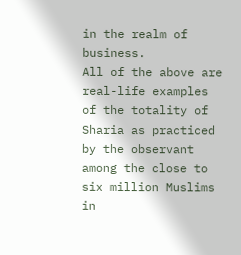in the realm of business.
All of the above are real-life examples of the totality of Sharia as practiced by the observant among the close to six million Muslims in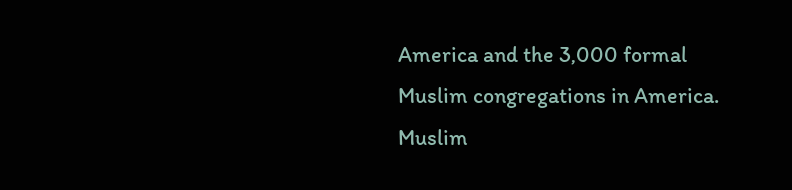America and the 3,000 formal Muslim congregations in America. Muslim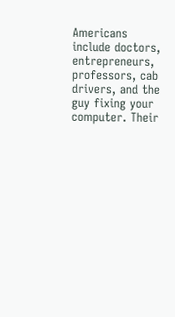Americans include doctors, entrepreneurs, professors, cab drivers, and the guy fixing your computer. Their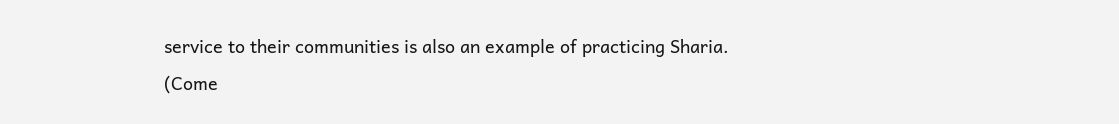service to their communities is also an example of practicing Sharia.
(Come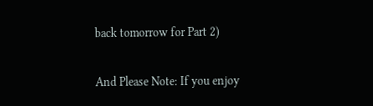back tomorrow for Part 2)

And Please Note: If you enjoy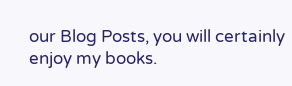our Blog Posts, you will certainly enjoy my books.